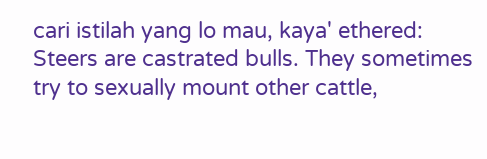cari istilah yang lo mau, kaya' ethered:
Steers are castrated bulls. They sometimes try to sexually mount other cattle,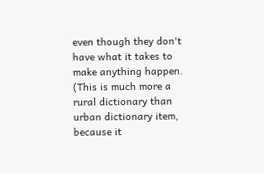even though they don't have what it takes to make anything happen. (This is much more a rural dictionary than urban dictionary item, because it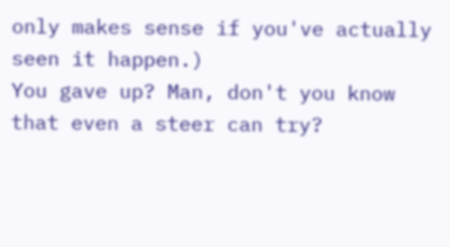only makes sense if you've actually seen it happen.)
You gave up? Man, don't you know that even a steer can try?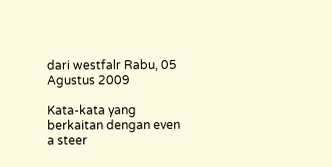dari westfalr Rabu, 05 Agustus 2009

Kata-kata yang berkaitan dengan even a steer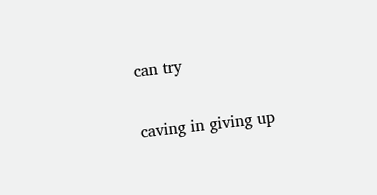can try

caving in giving up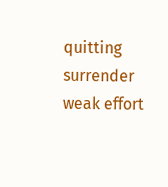quitting surrender weak effort